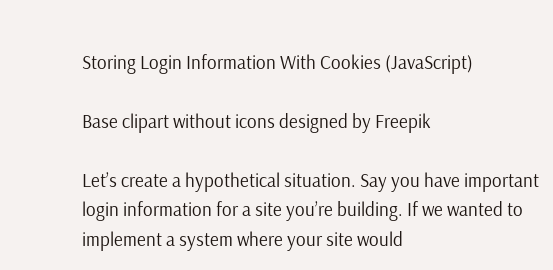Storing Login Information With Cookies (JavaScript)

Base clipart without icons designed by Freepik

Let’s create a hypothetical situation. Say you have important login information for a site you’re building. If we wanted to implement a system where your site would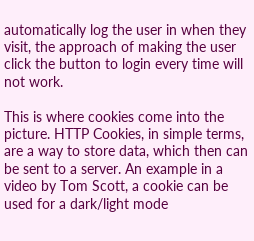automatically log the user in when they visit, the approach of making the user click the button to login every time will not work.

This is where cookies come into the picture. HTTP Cookies, in simple terms, are a way to store data, which then can be sent to a server. An example in a video by Tom Scott, a cookie can be used for a dark/light mode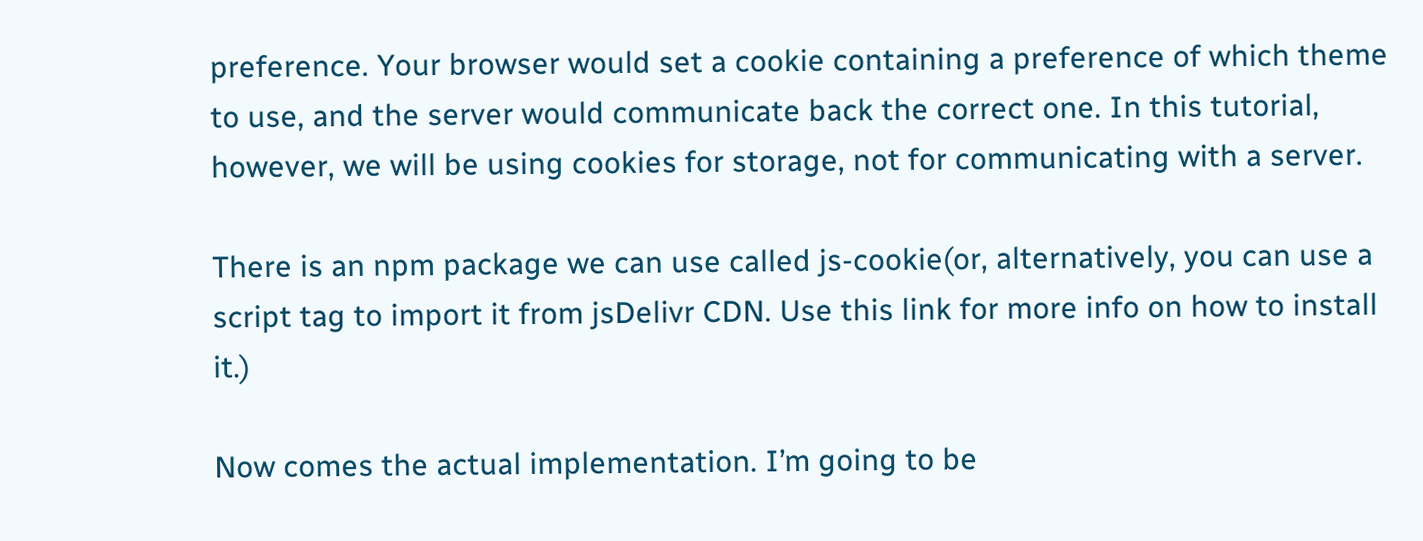preference. Your browser would set a cookie containing a preference of which theme to use, and the server would communicate back the correct one. In this tutorial, however, we will be using cookies for storage, not for communicating with a server.

There is an npm package we can use called js-cookie(or, alternatively, you can use a script tag to import it from jsDelivr CDN. Use this link for more info on how to install it.)

Now comes the actual implementation. I’m going to be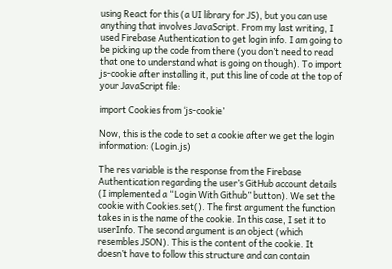using React for this (a UI library for JS), but you can use anything that involves JavaScript. From my last writing, I used Firebase Authentication to get login info. I am going to be picking up the code from there (you don’t need to read that one to understand what is going on though). To import js-cookie after installing it, put this line of code at the top of your JavaScript file:

import Cookies from ‘js-cookie’

Now, this is the code to set a cookie after we get the login information: (Login.js)

The res variable is the response from the Firebase Authentication regarding the user’s GitHub account details (I implemented a “Login With Github” button). We set the cookie with Cookies.set(). The first argument the function takes in is the name of the cookie. In this case, I set it to userInfo. The second argument is an object (which resembles JSON). This is the content of the cookie. It doesn’t have to follow this structure and can contain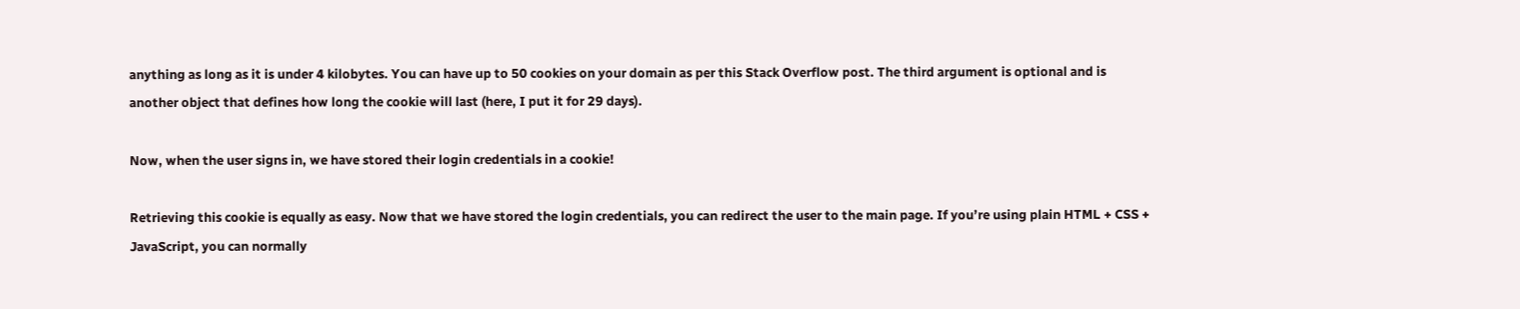anything as long as it is under 4 kilobytes. You can have up to 50 cookies on your domain as per this Stack Overflow post. The third argument is optional and is another object that defines how long the cookie will last (here, I put it for 29 days).

Now, when the user signs in, we have stored their login credentials in a cookie!

Retrieving this cookie is equally as easy. Now that we have stored the login credentials, you can redirect the user to the main page. If you’re using plain HTML + CSS + JavaScript, you can normally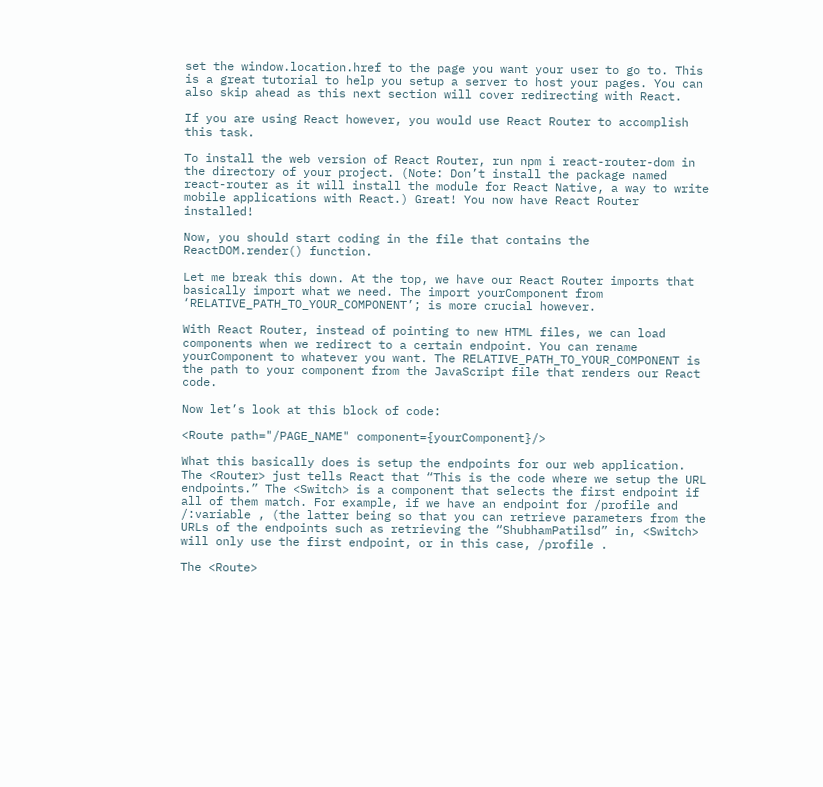set the window.location.href to the page you want your user to go to. This is a great tutorial to help you setup a server to host your pages. You can also skip ahead as this next section will cover redirecting with React.

If you are using React however, you would use React Router to accomplish this task.

To install the web version of React Router, run npm i react-router-dom in the directory of your project. (Note: Don’t install the package named react-router as it will install the module for React Native, a way to write mobile applications with React.) Great! You now have React Router installed!

Now, you should start coding in the file that contains the ReactDOM.render() function.

Let me break this down. At the top, we have our React Router imports that basically import what we need. The import yourComponent from ‘RELATIVE_PATH_TO_YOUR_COMPONENT’; is more crucial however.

With React Router, instead of pointing to new HTML files, we can load components when we redirect to a certain endpoint. You can rename yourComponent to whatever you want. The RELATIVE_PATH_TO_YOUR_COMPONENT is the path to your component from the JavaScript file that renders our React code.

Now let’s look at this block of code:

<Route path="/PAGE_NAME" component={yourComponent}/>

What this basically does is setup the endpoints for our web application. The <Router> just tells React that “This is the code where we setup the URL endpoints.” The <Switch> is a component that selects the first endpoint if all of them match. For example, if we have an endpoint for /profile and /:variable , (the latter being so that you can retrieve parameters from the URLs of the endpoints such as retrieving the “ShubhamPatilsd” in, <Switch> will only use the first endpoint, or in this case, /profile .

The <Route>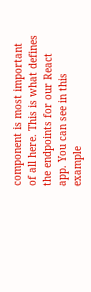component is most important of all here. This is what defines the endpoints for our React app. You can see in this example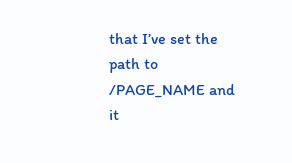that I’ve set the path to /PAGE_NAME and it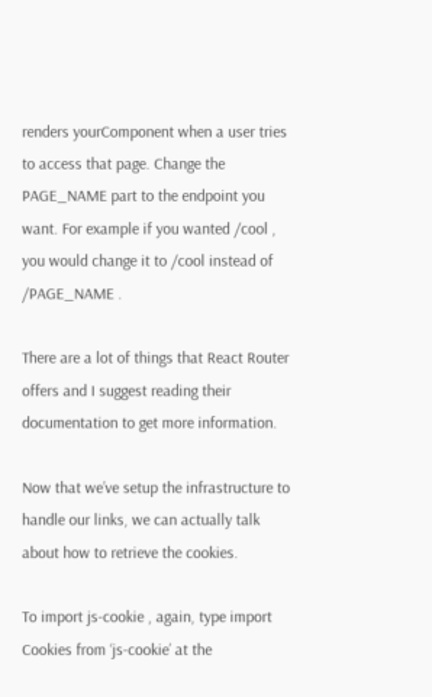renders yourComponent when a user tries to access that page. Change the PAGE_NAME part to the endpoint you want. For example if you wanted /cool , you would change it to /cool instead of /PAGE_NAME .

There are a lot of things that React Router offers and I suggest reading their documentation to get more information.

Now that we’ve setup the infrastructure to handle our links, we can actually talk about how to retrieve the cookies.

To import js-cookie , again, type import Cookies from ‘js-cookie’ at the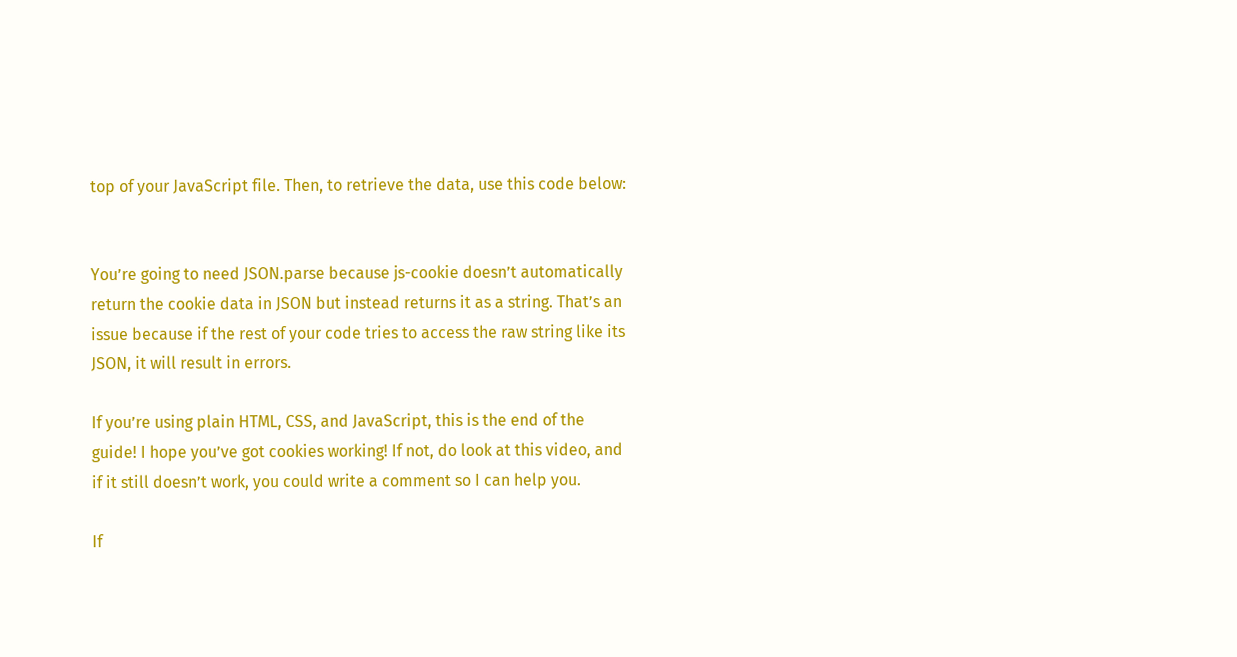top of your JavaScript file. Then, to retrieve the data, use this code below:


You’re going to need JSON.parse because js-cookie doesn’t automatically return the cookie data in JSON but instead returns it as a string. That’s an issue because if the rest of your code tries to access the raw string like its JSON, it will result in errors.

If you’re using plain HTML, CSS, and JavaScript, this is the end of the guide! I hope you’ve got cookies working! If not, do look at this video, and if it still doesn’t work, you could write a comment so I can help you.

If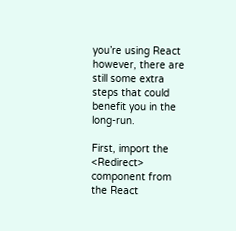you’re using React however, there are still some extra steps that could benefit you in the long-run.

First, import the <Redirect> component from the React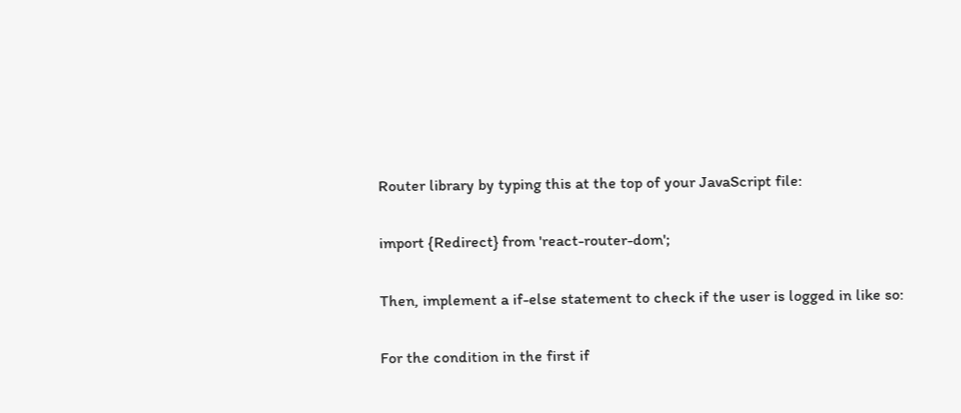Router library by typing this at the top of your JavaScript file:

import {Redirect} from 'react-router-dom';

Then, implement a if-else statement to check if the user is logged in like so:

For the condition in the first if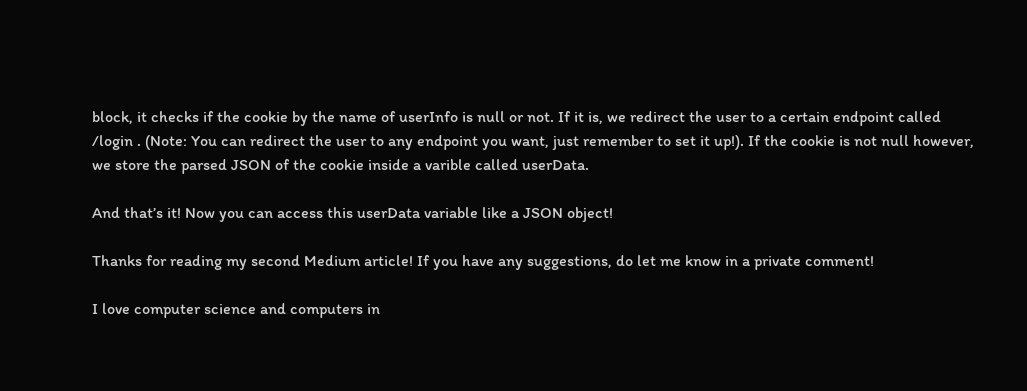block, it checks if the cookie by the name of userInfo is null or not. If it is, we redirect the user to a certain endpoint called /login . (Note: You can redirect the user to any endpoint you want, just remember to set it up!). If the cookie is not null however, we store the parsed JSON of the cookie inside a varible called userData.

And that’s it! Now you can access this userData variable like a JSON object!

Thanks for reading my second Medium article! If you have any suggestions, do let me know in a private comment!

I love computer science and computers in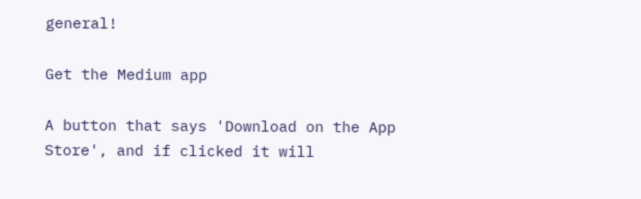general!

Get the Medium app

A button that says 'Download on the App Store', and if clicked it will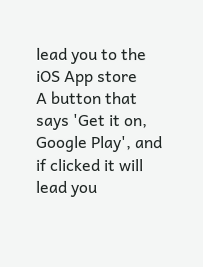lead you to the iOS App store
A button that says 'Get it on, Google Play', and if clicked it will lead you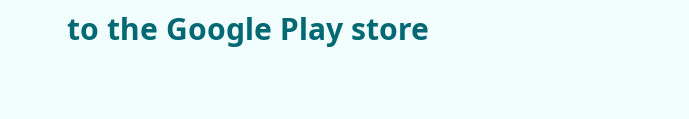to the Google Play store